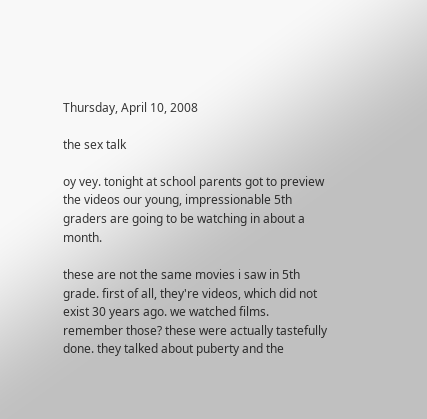Thursday, April 10, 2008

the sex talk

oy vey. tonight at school parents got to preview the videos our young, impressionable 5th graders are going to be watching in about a month.

these are not the same movies i saw in 5th grade. first of all, they're videos, which did not exist 30 years ago. we watched films. remember those? these were actually tastefully done. they talked about puberty and the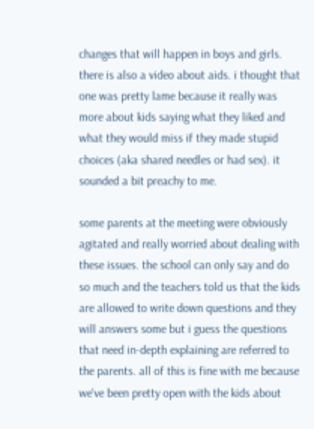changes that will happen in boys and girls. there is also a video about aids. i thought that one was pretty lame because it really was more about kids saying what they liked and what they would miss if they made stupid choices (aka shared needles or had sex). it sounded a bit preachy to me.

some parents at the meeting were obviously agitated and really worried about dealing with these issues. the school can only say and do so much and the teachers told us that the kids are allowed to write down questions and they will answers some but i guess the questions that need in-depth explaining are referred to the parents. all of this is fine with me because we've been pretty open with the kids about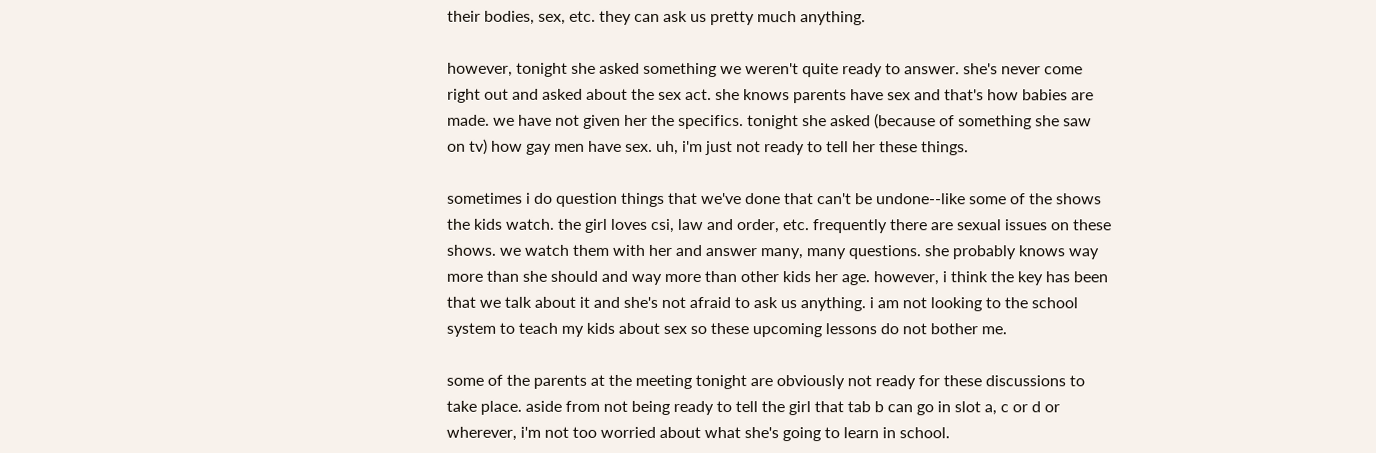their bodies, sex, etc. they can ask us pretty much anything.

however, tonight she asked something we weren't quite ready to answer. she's never come right out and asked about the sex act. she knows parents have sex and that's how babies are made. we have not given her the specifics. tonight she asked (because of something she saw on tv) how gay men have sex. uh, i'm just not ready to tell her these things.

sometimes i do question things that we've done that can't be undone--like some of the shows the kids watch. the girl loves csi, law and order, etc. frequently there are sexual issues on these shows. we watch them with her and answer many, many questions. she probably knows way more than she should and way more than other kids her age. however, i think the key has been that we talk about it and she's not afraid to ask us anything. i am not looking to the school system to teach my kids about sex so these upcoming lessons do not bother me.

some of the parents at the meeting tonight are obviously not ready for these discussions to take place. aside from not being ready to tell the girl that tab b can go in slot a, c or d or wherever, i'm not too worried about what she's going to learn in school.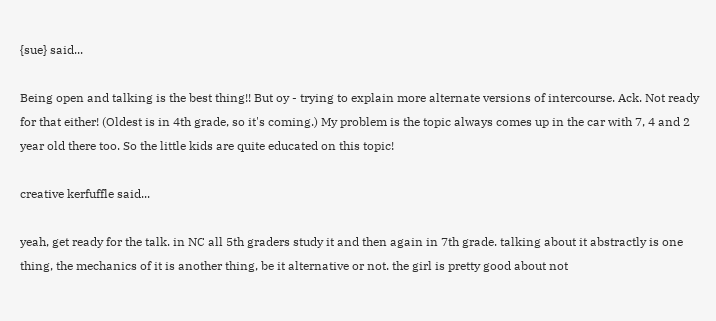{sue} said...

Being open and talking is the best thing!! But oy - trying to explain more alternate versions of intercourse. Ack. Not ready for that either! (Oldest is in 4th grade, so it's coming.) My problem is the topic always comes up in the car with 7, 4 and 2 year old there too. So the little kids are quite educated on this topic!

creative kerfuffle said...

yeah, get ready for the talk. in NC all 5th graders study it and then again in 7th grade. talking about it abstractly is one thing, the mechanics of it is another thing, be it alternative or not. the girl is pretty good about not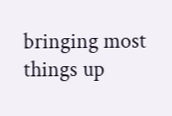bringing most things up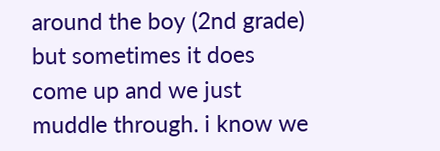around the boy (2nd grade) but sometimes it does come up and we just muddle through. i know we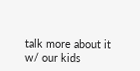talk more about it w/ our kids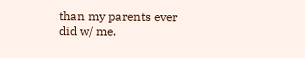than my parents ever did w/ me.